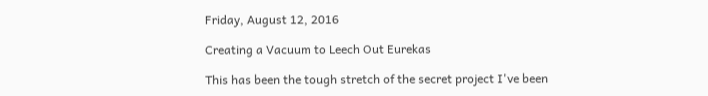Friday, August 12, 2016

Creating a Vacuum to Leech Out Eurekas

This has been the tough stretch of the secret project I've been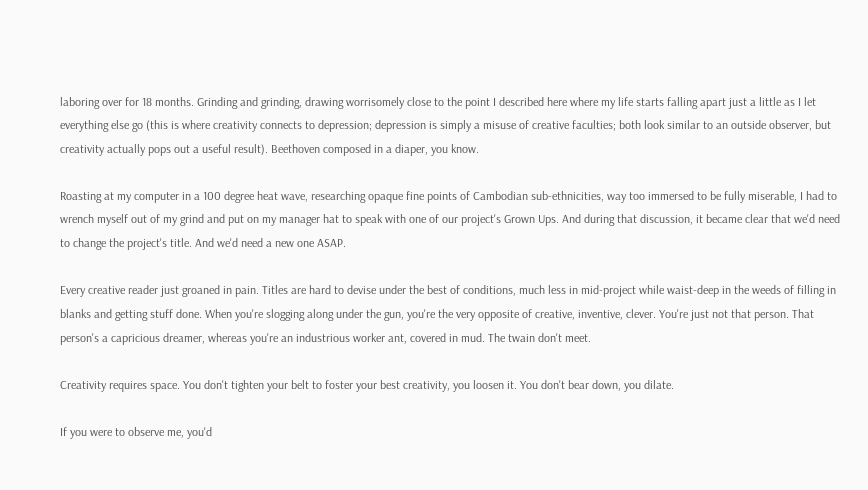laboring over for 18 months. Grinding and grinding, drawing worrisomely close to the point I described here where my life starts falling apart just a little as I let everything else go (this is where creativity connects to depression; depression is simply a misuse of creative faculties; both look similar to an outside observer, but creativity actually pops out a useful result). Beethoven composed in a diaper, you know.

Roasting at my computer in a 100 degree heat wave, researching opaque fine points of Cambodian sub-ethnicities, way too immersed to be fully miserable, I had to wrench myself out of my grind and put on my manager hat to speak with one of our project's Grown Ups. And during that discussion, it became clear that we'd need to change the project's title. And we'd need a new one ASAP.

Every creative reader just groaned in pain. Titles are hard to devise under the best of conditions, much less in mid-project while waist-deep in the weeds of filling in blanks and getting stuff done. When you're slogging along under the gun, you're the very opposite of creative, inventive, clever. You're just not that person. That person's a capricious dreamer, whereas you're an industrious worker ant, covered in mud. The twain don't meet.

Creativity requires space. You don't tighten your belt to foster your best creativity, you loosen it. You don't bear down, you dilate.

If you were to observe me, you'd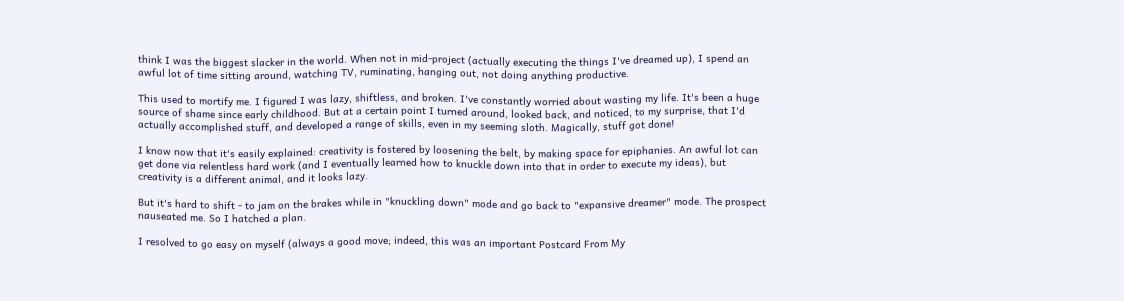think I was the biggest slacker in the world. When not in mid-project (actually executing the things I've dreamed up), I spend an awful lot of time sitting around, watching TV, ruminating, hanging out, not doing anything productive.

This used to mortify me. I figured I was lazy, shiftless, and broken. I've constantly worried about wasting my life. It's been a huge source of shame since early childhood. But at a certain point I turned around, looked back, and noticed, to my surprise, that I'd actually accomplished stuff, and developed a range of skills, even in my seeming sloth. Magically, stuff got done!

I know now that it's easily explained: creativity is fostered by loosening the belt, by making space for epiphanies. An awful lot can get done via relentless hard work (and I eventually learned how to knuckle down into that in order to execute my ideas), but creativity is a different animal, and it looks lazy.

But it's hard to shift - to jam on the brakes while in "knuckling down" mode and go back to "expansive dreamer" mode. The prospect nauseated me. So I hatched a plan.

I resolved to go easy on myself (always a good move; indeed, this was an important Postcard From My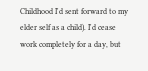Childhood I'd sent forward to my elder self as a child). I'd cease work completely for a day, but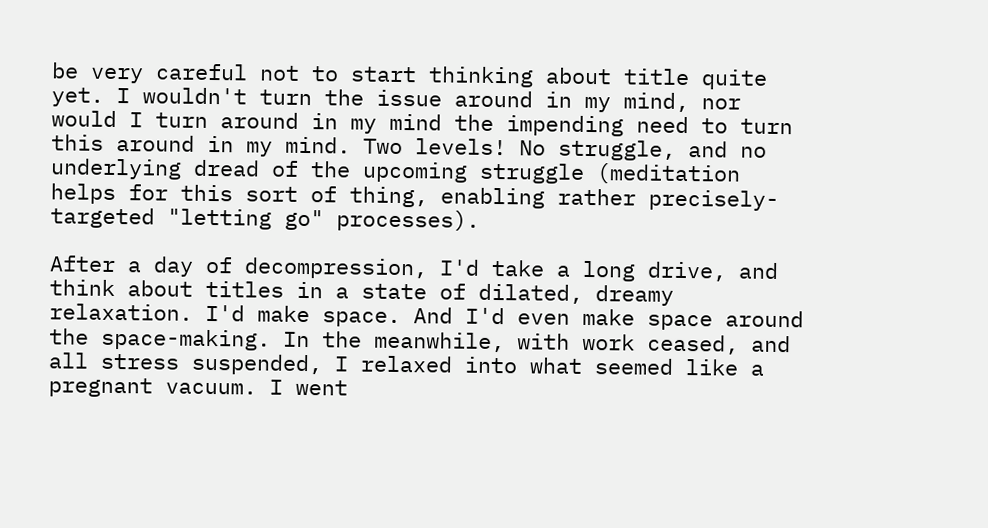be very careful not to start thinking about title quite yet. I wouldn't turn the issue around in my mind, nor would I turn around in my mind the impending need to turn this around in my mind. Two levels! No struggle, and no underlying dread of the upcoming struggle (meditation helps for this sort of thing, enabling rather precisely-targeted "letting go" processes).

After a day of decompression, I'd take a long drive, and think about titles in a state of dilated, dreamy relaxation. I'd make space. And I'd even make space around the space-making. In the meanwhile, with work ceased, and all stress suspended, I relaxed into what seemed like a pregnant vacuum. I went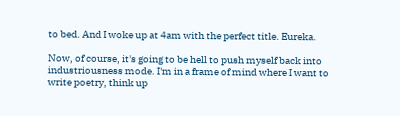to bed. And I woke up at 4am with the perfect title. Eureka.

Now, of course, it's going to be hell to push myself back into industriousness mode. I'm in a frame of mind where I want to write poetry, think up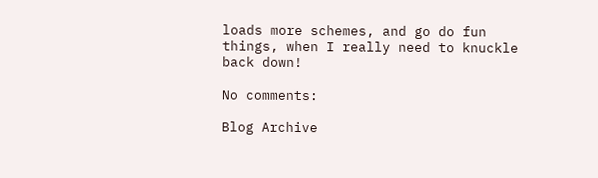loads more schemes, and go do fun things, when I really need to knuckle back down!

No comments:

Blog Archive